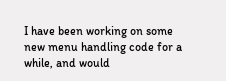I have been working on some new menu handling code for a while, and would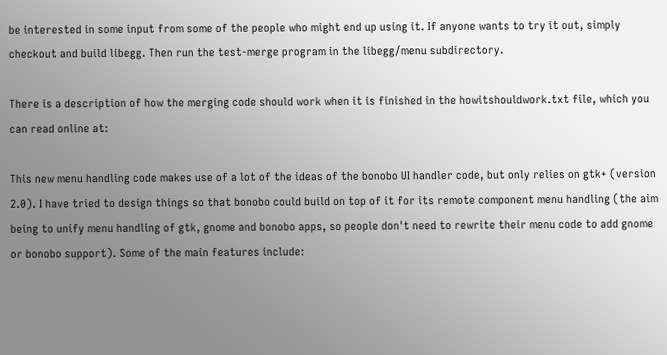be interested in some input from some of the people who might end up using it. If anyone wants to try it out, simply checkout and build libegg. Then run the test-merge program in the libegg/menu subdirectory.

There is a description of how the merging code should work when it is finished in the howitshouldwork.txt file, which you can read online at:

This new menu handling code makes use of a lot of the ideas of the bonobo UI handler code, but only relies on gtk+ (version 2.0). I have tried to design things so that bonobo could build on top of it for its remote component menu handling (the aim being to unify menu handling of gtk, gnome and bonobo apps, so people don't need to rewrite their menu code to add gnome or bonobo support). Some of the main features include: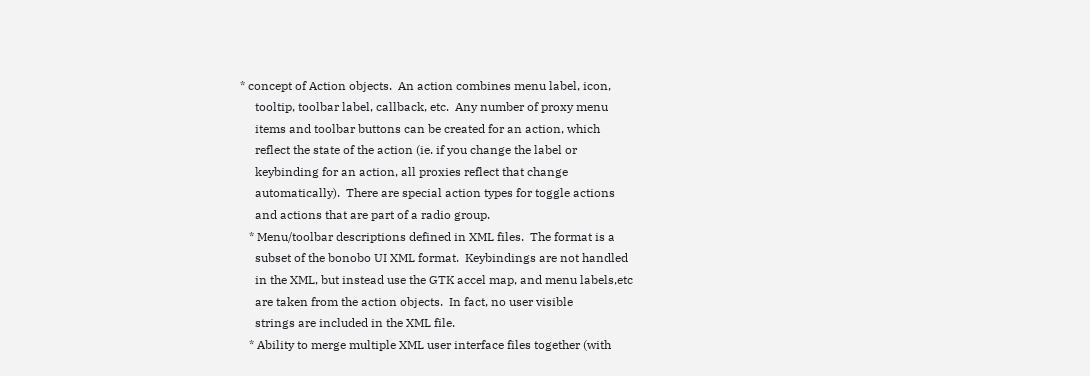* concept of Action objects.  An action combines menu label, icon,
     tooltip, toolbar label, callback, etc.  Any number of proxy menu
     items and toolbar buttons can be created for an action, which
     reflect the state of the action (ie. if you change the label or
     keybinding for an action, all proxies reflect that change
     automatically).  There are special action types for toggle actions
     and actions that are part of a radio group.
   * Menu/toolbar descriptions defined in XML files.  The format is a
     subset of the bonobo UI XML format.  Keybindings are not handled
     in the XML, but instead use the GTK accel map, and menu labels,etc
     are taken from the action objects.  In fact, no user visible
     strings are included in the XML file.
   * Ability to merge multiple XML user interface files together (with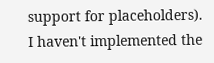support for placeholders).  I haven't implemented the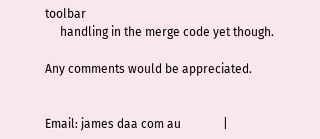toolbar
     handling in the merge code yet though.

Any comments would be appreciated.


Email: james daa com au              |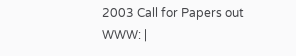2003 Call for Papers out
WWW: |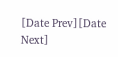[Date Prev][Date Next]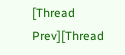[Thread Prev][Thread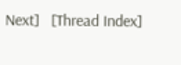Next]   [Thread Index]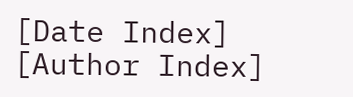[Date Index] [Author Index]